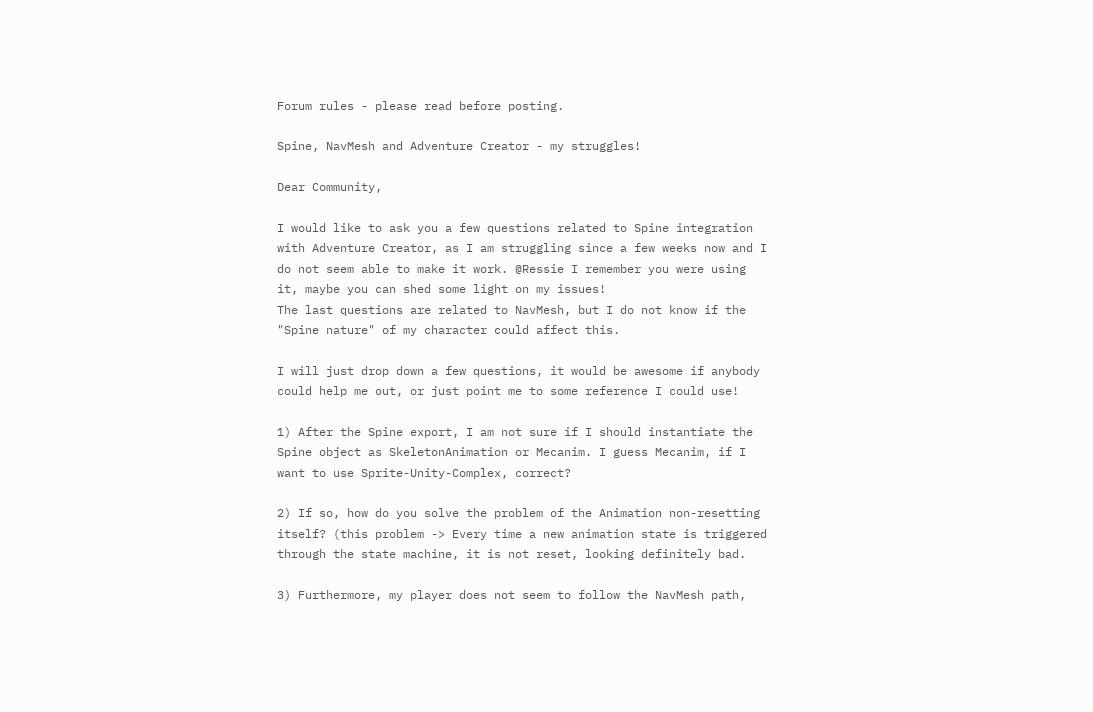Forum rules - please read before posting.

Spine, NavMesh and Adventure Creator - my struggles!

Dear Community,

I would like to ask you a few questions related to Spine integration with Adventure Creator, as I am struggling since a few weeks now and I do not seem able to make it work. @Ressie I remember you were using it, maybe you can shed some light on my issues!
The last questions are related to NavMesh, but I do not know if the "Spine nature" of my character could affect this.

I will just drop down a few questions, it would be awesome if anybody could help me out, or just point me to some reference I could use!

1) After the Spine export, I am not sure if I should instantiate the Spine object as SkeletonAnimation or Mecanim. I guess Mecanim, if I want to use Sprite-Unity-Complex, correct?

2) If so, how do you solve the problem of the Animation non-resetting itself? (this problem -> Every time a new animation state is triggered through the state machine, it is not reset, looking definitely bad.

3) Furthermore, my player does not seem to follow the NavMesh path,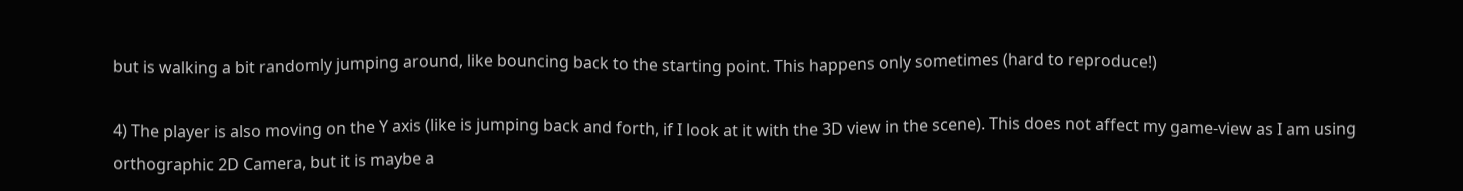but is walking a bit randomly jumping around, like bouncing back to the starting point. This happens only sometimes (hard to reproduce!)

4) The player is also moving on the Y axis (like is jumping back and forth, if I look at it with the 3D view in the scene). This does not affect my game-view as I am using orthographic 2D Camera, but it is maybe a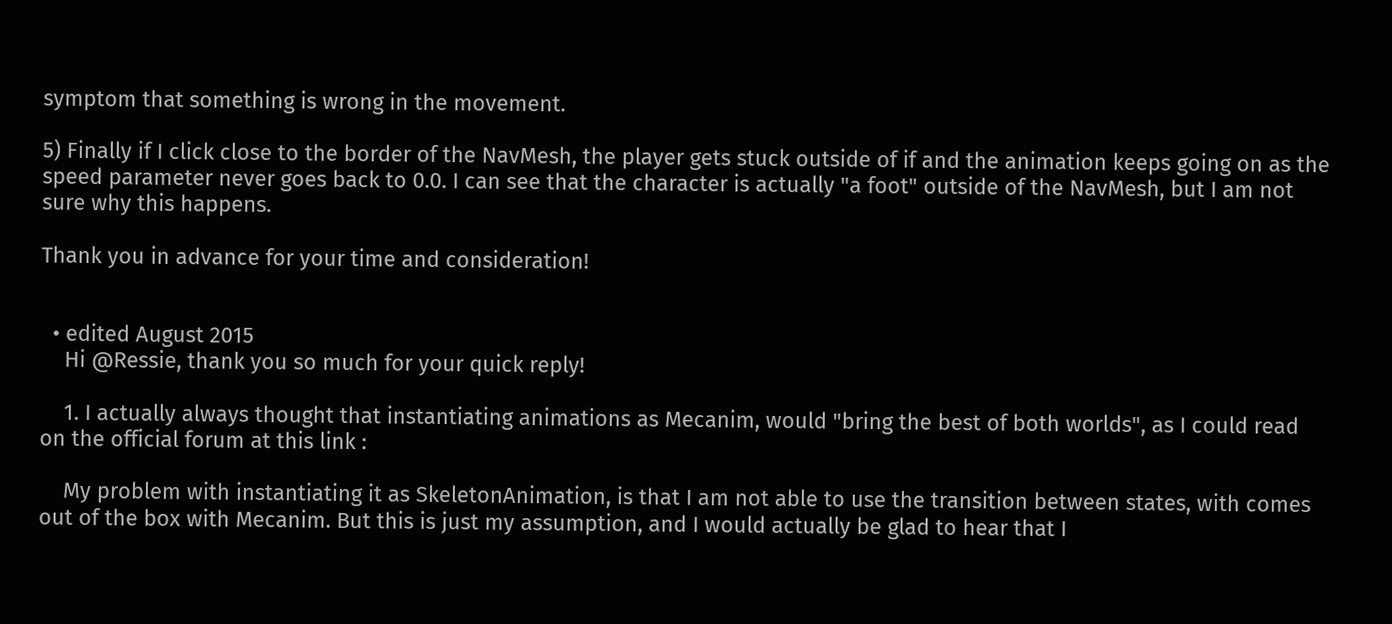symptom that something is wrong in the movement.

5) Finally if I click close to the border of the NavMesh, the player gets stuck outside of if and the animation keeps going on as the speed parameter never goes back to 0.0. I can see that the character is actually "a foot" outside of the NavMesh, but I am not sure why this happens.

Thank you in advance for your time and consideration!


  • edited August 2015
    Hi @Ressie, thank you so much for your quick reply!

    1. I actually always thought that instantiating animations as Mecanim, would "bring the best of both worlds", as I could read on the official forum at this link :

    My problem with instantiating it as SkeletonAnimation, is that I am not able to use the transition between states, with comes out of the box with Mecanim. But this is just my assumption, and I would actually be glad to hear that I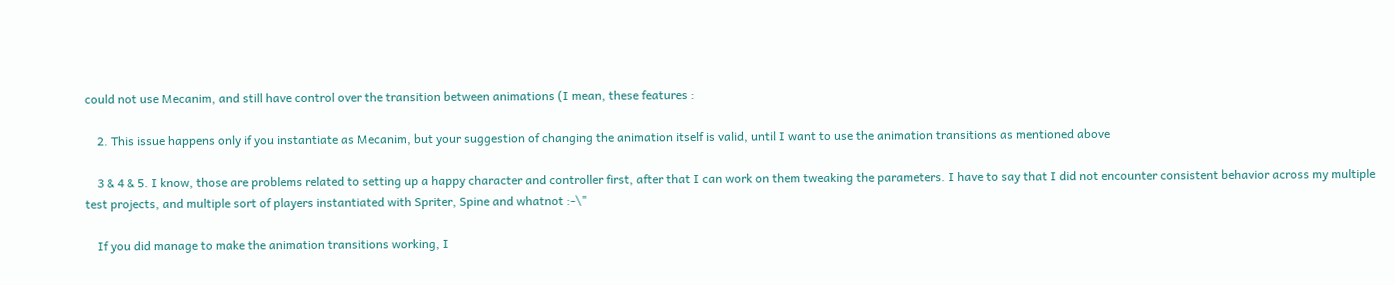could not use Mecanim, and still have control over the transition between animations (I mean, these features :

    2. This issue happens only if you instantiate as Mecanim, but your suggestion of changing the animation itself is valid, until I want to use the animation transitions as mentioned above

    3 & 4 & 5. I know, those are problems related to setting up a happy character and controller first, after that I can work on them tweaking the parameters. I have to say that I did not encounter consistent behavior across my multiple test projects, and multiple sort of players instantiated with Spriter, Spine and whatnot :-\"

    If you did manage to make the animation transitions working, I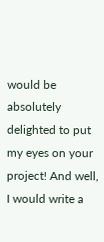would be absolutely delighted to put my eyes on your project! And well, I would write a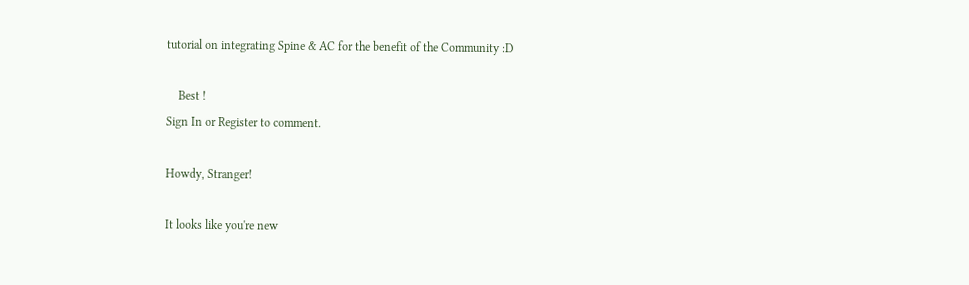tutorial on integrating Spine & AC for the benefit of the Community :D

    Best !
Sign In or Register to comment.

Howdy, Stranger!

It looks like you're new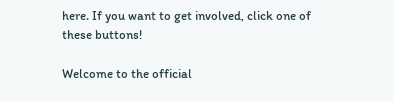here. If you want to get involved, click one of these buttons!

Welcome to the official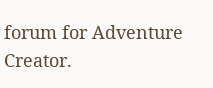forum for Adventure Creator.